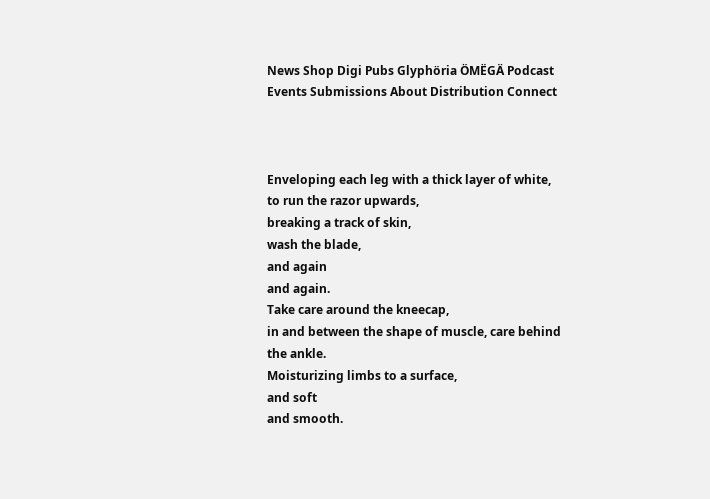News Shop Digi Pubs Glyphöria ÖMËGÄ Podcast Events Submissions About Distribution Connect



Enveloping each leg with a thick layer of white,
to run the razor upwards,
breaking a track of skin,
wash the blade,
and again
and again.
Take care around the kneecap,
in and between the shape of muscle, care behind the ankle.
Moisturizing limbs to a surface,
and soft
and smooth.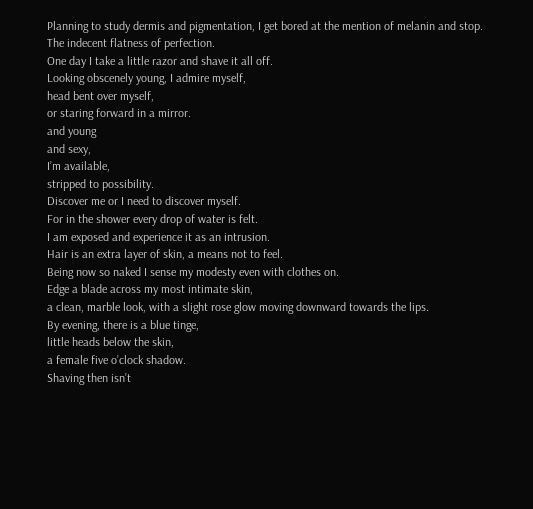Planning to study dermis and pigmentation, I get bored at the mention of melanin and stop.
The indecent flatness of perfection.
One day I take a little razor and shave it all off.
Looking obscenely young, I admire myself,
head bent over myself,
or staring forward in a mirror.
and young
and sexy,
I’m available,
stripped to possibility.
Discover me or I need to discover myself.
For in the shower every drop of water is felt.
I am exposed and experience it as an intrusion.
Hair is an extra layer of skin, a means not to feel.
Being now so naked I sense my modesty even with clothes on.
Edge a blade across my most intimate skin,
a clean, marble look, with a slight rose glow moving downward towards the lips.
By evening, there is a blue tinge,
little heads below the skin,
a female five o’clock shadow.
Shaving then isn’t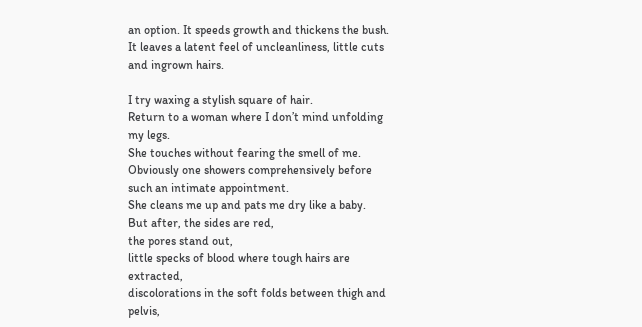an option. It speeds growth and thickens the bush.
It leaves a latent feel of uncleanliness, little cuts and ingrown hairs.

I try waxing a stylish square of hair.
Return to a woman where I don’t mind unfolding my legs.
She touches without fearing the smell of me.
Obviously one showers comprehensively before such an intimate appointment.
She cleans me up and pats me dry like a baby.
But after, the sides are red,
the pores stand out,
little specks of blood where tough hairs are extracted,
discolorations in the soft folds between thigh and pelvis,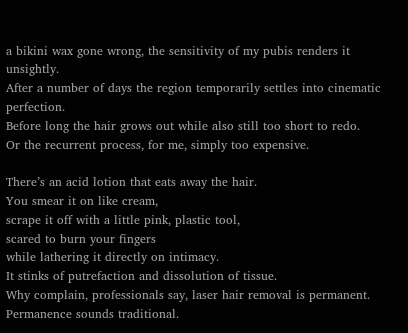a bikini wax gone wrong, the sensitivity of my pubis renders it unsightly.
After a number of days the region temporarily settles into cinematic perfection.
Before long the hair grows out while also still too short to redo.
Or the recurrent process, for me, simply too expensive.

There’s an acid lotion that eats away the hair.
You smear it on like cream,
scrape it off with a little pink, plastic tool,
scared to burn your fingers
while lathering it directly on intimacy.
It stinks of putrefaction and dissolution of tissue.
Why complain, professionals say, laser hair removal is permanent.
Permanence sounds traditional.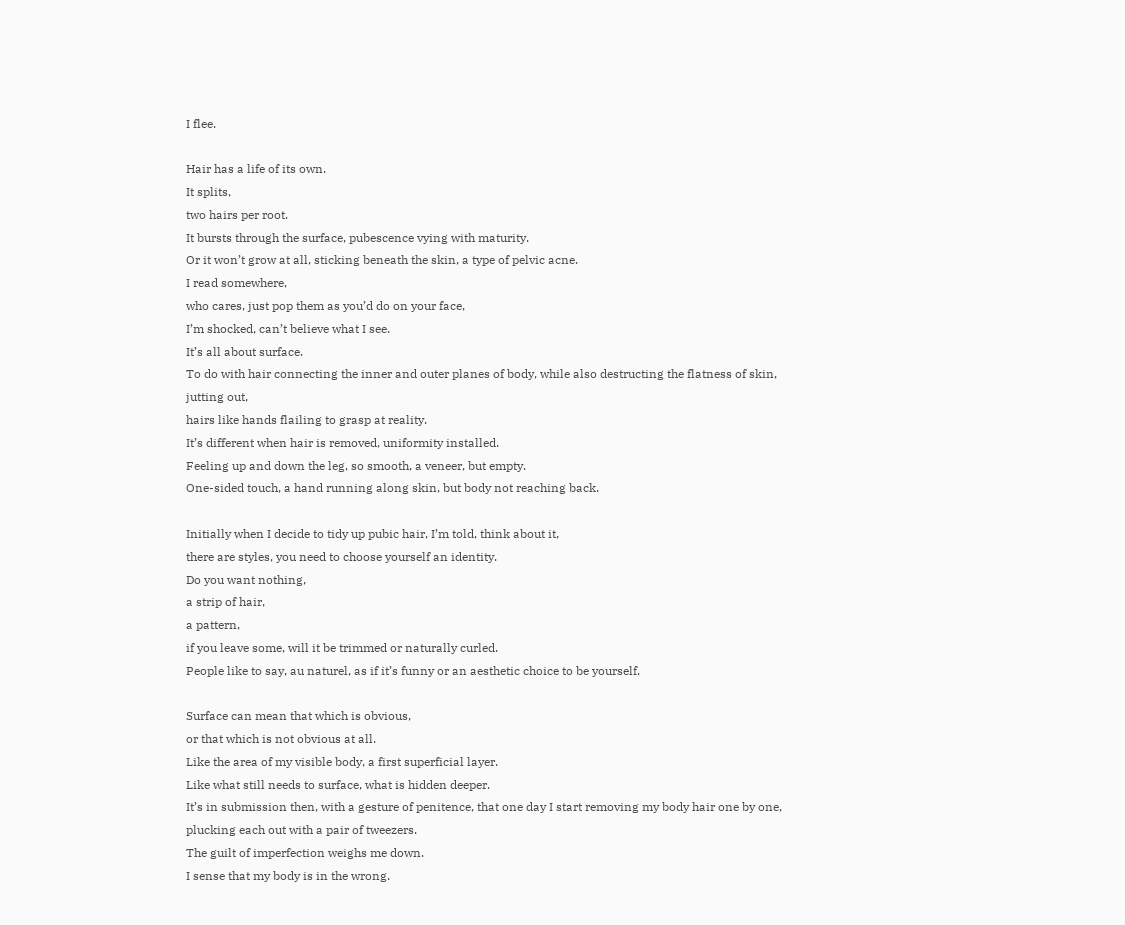I flee.

Hair has a life of its own.
It splits,
two hairs per root.
It bursts through the surface, pubescence vying with maturity.
Or it won’t grow at all, sticking beneath the skin, a type of pelvic acne.
I read somewhere,
who cares, just pop them as you’d do on your face,
I’m shocked, can’t believe what I see.
It’s all about surface.
To do with hair connecting the inner and outer planes of body, while also destructing the flatness of skin,
jutting out,
hairs like hands flailing to grasp at reality.
It’s different when hair is removed, uniformity installed.
Feeling up and down the leg, so smooth, a veneer, but empty.
One-sided touch, a hand running along skin, but body not reaching back.

Initially when I decide to tidy up pubic hair, I’m told, think about it,
there are styles, you need to choose yourself an identity.
Do you want nothing,
a strip of hair,
a pattern,
if you leave some, will it be trimmed or naturally curled.
People like to say, au naturel, as if it’s funny or an aesthetic choice to be yourself.

Surface can mean that which is obvious,
or that which is not obvious at all.
Like the area of my visible body, a first superficial layer.
Like what still needs to surface, what is hidden deeper.
It’s in submission then, with a gesture of penitence, that one day I start removing my body hair one by one,
plucking each out with a pair of tweezers.
The guilt of imperfection weighs me down.
I sense that my body is in the wrong.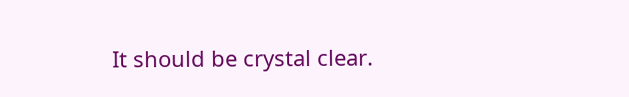It should be crystal clear.